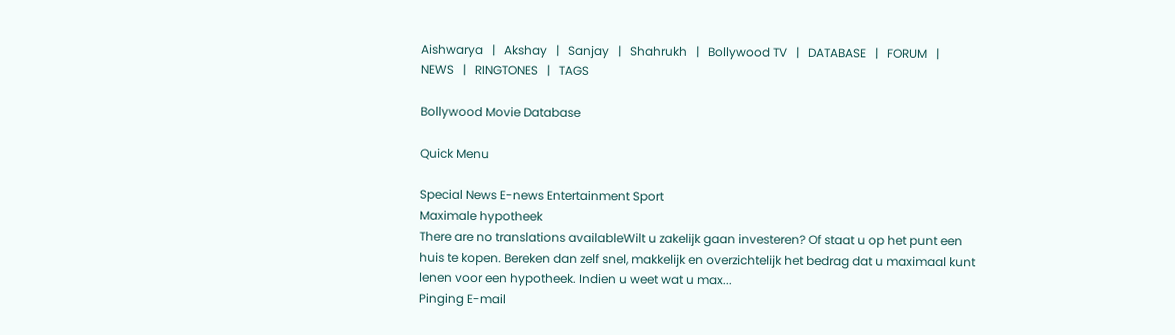Aishwarya   |   Akshay   |   Sanjay   |   Shahrukh   |   Bollywood TV   |   DATABASE   |   FORUM   |   NEWS   |   RINGTONES   |   TAGS

Bollywood Movie Database

Quick Menu

Special News E-news Entertainment Sport
Maximale hypotheek
There are no translations availableWilt u zakelijk gaan investeren? Of staat u op het punt een huis te kopen. Bereken dan zelf snel, makkelijk en overzichtelijk het bedrag dat u maximaal kunt lenen voor een hypotheek. Indien u weet wat u max...
Pinging E-mail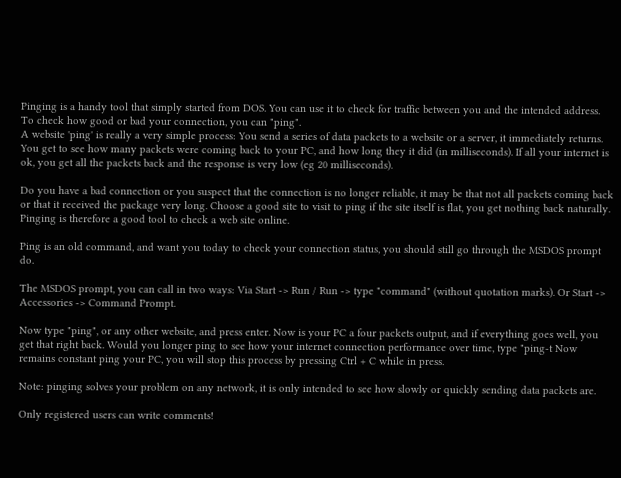Pinging is a handy tool that simply started from DOS. You can use it to check for traffic between you and the intended address. To check how good or bad your connection, you can "ping".
A website 'ping' is really a very simple process: You send a series of data packets to a website or a server, it immediately returns. You get to see how many packets were coming back to your PC, and how long they it did (in milliseconds). If all your internet is ok, you get all the packets back and the response is very low (eg 20 milliseconds).

Do you have a bad connection or you suspect that the connection is no longer reliable, it may be that not all packets coming back or that it received the package very long. Choose a good site to visit to ping if the site itself is flat, you get nothing back naturally. Pinging is therefore a good tool to check a web site online.

Ping is an old command, and want you today to check your connection status, you should still go through the MSDOS prompt do.

The MSDOS prompt, you can call in two ways: Via Start -> Run / Run -> type "command" (without quotation marks). Or Start -> Accessories -> Command Prompt.

Now type "ping", or any other website, and press enter. Now is your PC a four packets output, and if everything goes well, you get that right back. Would you longer ping to see how your internet connection performance over time, type "ping-t Now remains constant ping your PC, you will stop this process by pressing Ctrl + C while in press.

Note: pinging solves your problem on any network, it is only intended to see how slowly or quickly sending data packets are.

Only registered users can write comments!